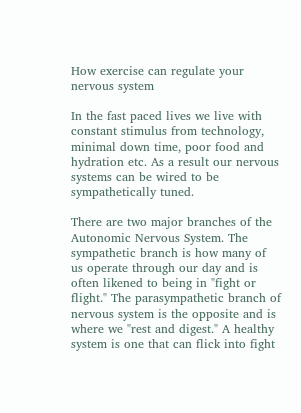How exercise can regulate your nervous system

In the fast paced lives we live with constant stimulus from technology, minimal down time, poor food and hydration etc. As a result our nervous systems can be wired to be sympathetically tuned.

There are two major branches of the Autonomic Nervous System. The sympathetic branch is how many of us operate through our day and is often likened to being in "fight or flight." The parasympathetic branch of nervous system is the opposite and is where we "rest and digest." A healthy system is one that can flick into fight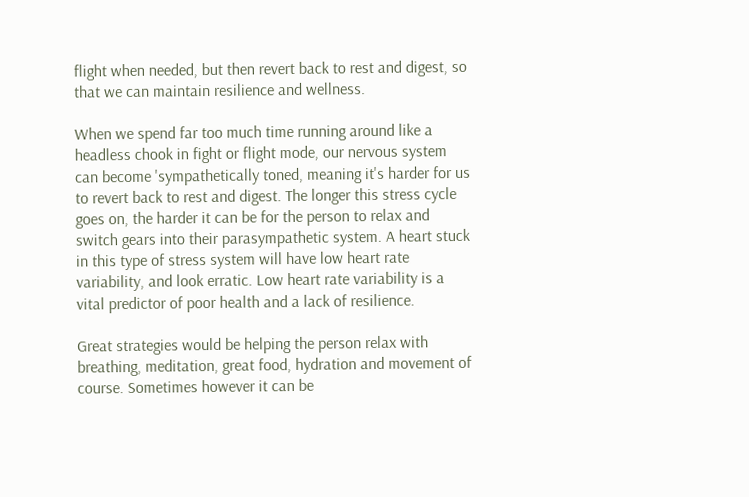flight when needed, but then revert back to rest and digest, so that we can maintain resilience and wellness.

When we spend far too much time running around like a headless chook in fight or flight mode, our nervous system can become 'sympathetically toned, meaning it's harder for us to revert back to rest and digest. The longer this stress cycle goes on, the harder it can be for the person to relax and switch gears into their parasympathetic system. A heart stuck in this type of stress system will have low heart rate variability, and look erratic. Low heart rate variability is a vital predictor of poor health and a lack of resilience.

Great strategies would be helping the person relax with breathing, meditation, great food, hydration and movement of course. Sometimes however it can be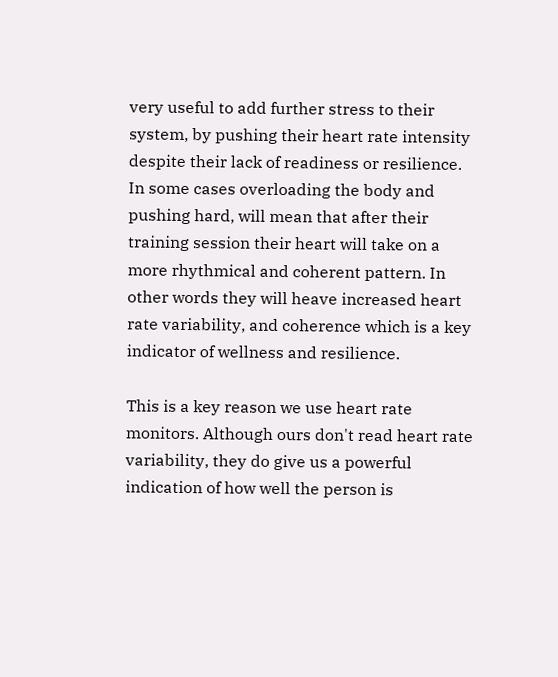very useful to add further stress to their system, by pushing their heart rate intensity despite their lack of readiness or resilience. In some cases overloading the body and pushing hard, will mean that after their training session their heart will take on a more rhythmical and coherent pattern. In other words they will heave increased heart rate variability, and coherence which is a key indicator of wellness and resilience.

This is a key reason we use heart rate monitors. Although ours don't read heart rate variability, they do give us a powerful indication of how well the person is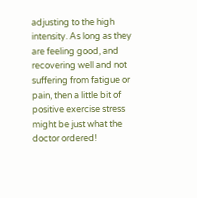adjusting to the high intensity. As long as they are feeling good, and recovering well and not suffering from fatigue or pain, then a little bit of positive exercise stress might be just what the doctor ordered!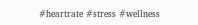#heartrate #stress #wellness